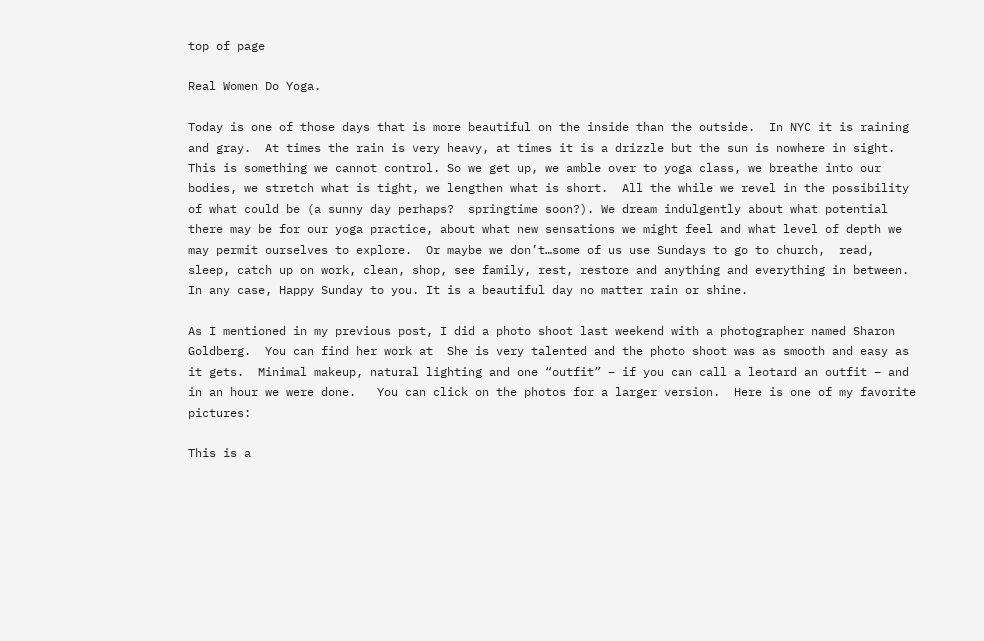top of page

Real Women Do Yoga.

Today is one of those days that is more beautiful on the inside than the outside.  In NYC it is raining and gray.  At times the rain is very heavy, at times it is a drizzle but the sun is nowhere in sight.  This is something we cannot control. So we get up, we amble over to yoga class, we breathe into our bodies, we stretch what is tight, we lengthen what is short.  All the while we revel in the possibility of what could be (a sunny day perhaps?  springtime soon?). We dream indulgently about what potential there may be for our yoga practice, about what new sensations we might feel and what level of depth we may permit ourselves to explore.  Or maybe we don’t…some of us use Sundays to go to church,  read, sleep, catch up on work, clean, shop, see family, rest, restore and anything and everything in between.  In any case, Happy Sunday to you. It is a beautiful day no matter rain or shine.

As I mentioned in my previous post, I did a photo shoot last weekend with a photographer named Sharon Goldberg.  You can find her work at  She is very talented and the photo shoot was as smooth and easy as it gets.  Minimal makeup, natural lighting and one “outfit” – if you can call a leotard an outfit – and in an hour we were done.   You can click on the photos for a larger version.  Here is one of my favorite pictures:

This is a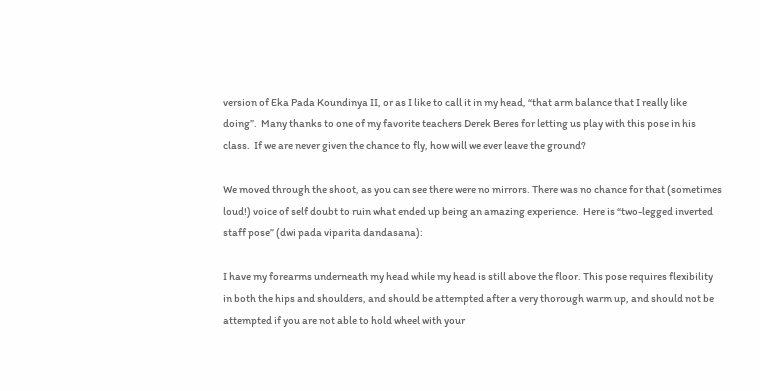version of Eka Pada Koundinya II, or as I like to call it in my head, “that arm balance that I really like doing”.  Many thanks to one of my favorite teachers Derek Beres for letting us play with this pose in his class.  If we are never given the chance to fly, how will we ever leave the ground?

We moved through the shoot, as you can see there were no mirrors. There was no chance for that (sometimes loud!) voice of self doubt to ruin what ended up being an amazing experience.  Here is “two-legged inverted staff pose” (dwi pada viparita dandasana):

I have my forearms underneath my head while my head is still above the floor. This pose requires flexibility in both the hips and shoulders, and should be attempted after a very thorough warm up, and should not be attempted if you are not able to hold wheel with your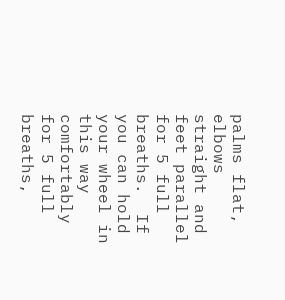palms flat,  elbows straight and feet parallel for 5 full breaths.  If you can hold your wheel in this way comfortably for 5 full breaths,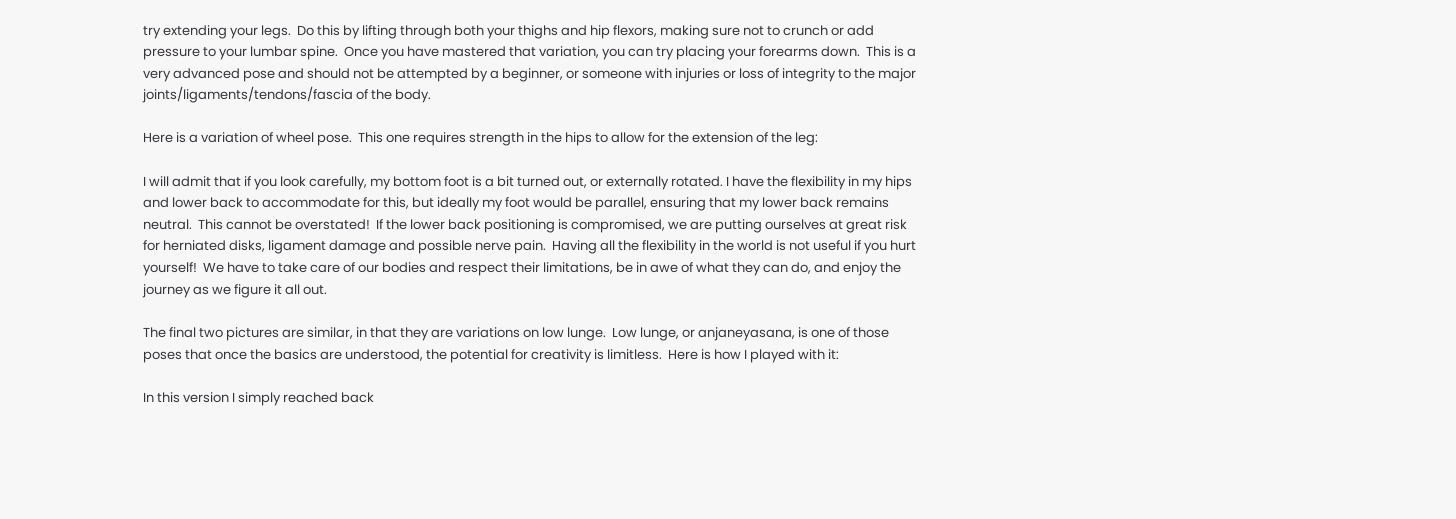try extending your legs.  Do this by lifting through both your thighs and hip flexors, making sure not to crunch or add pressure to your lumbar spine.  Once you have mastered that variation, you can try placing your forearms down.  This is a very advanced pose and should not be attempted by a beginner, or someone with injuries or loss of integrity to the major joints/ligaments/tendons/fascia of the body.

Here is a variation of wheel pose.  This one requires strength in the hips to allow for the extension of the leg:

I will admit that if you look carefully, my bottom foot is a bit turned out, or externally rotated. I have the flexibility in my hips and lower back to accommodate for this, but ideally my foot would be parallel, ensuring that my lower back remains neutral.  This cannot be overstated!  If the lower back positioning is compromised, we are putting ourselves at great risk for herniated disks, ligament damage and possible nerve pain.  Having all the flexibility in the world is not useful if you hurt yourself!  We have to take care of our bodies and respect their limitations, be in awe of what they can do, and enjoy the journey as we figure it all out.

The final two pictures are similar, in that they are variations on low lunge.  Low lunge, or anjaneyasana, is one of those poses that once the basics are understood, the potential for creativity is limitless.  Here is how I played with it:

In this version I simply reached back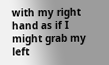with my right hand as if I might grab my left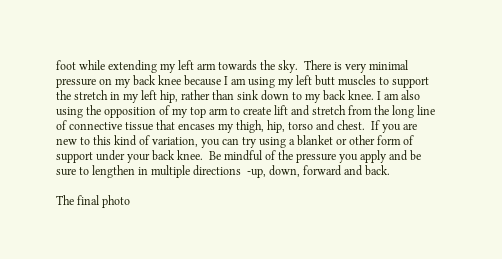foot while extending my left arm towards the sky.  There is very minimal pressure on my back knee because I am using my left butt muscles to support the stretch in my left hip, rather than sink down to my back knee. I am also using the opposition of my top arm to create lift and stretch from the long line of connective tissue that encases my thigh, hip, torso and chest.  If you are new to this kind of variation, you can try using a blanket or other form of support under your back knee.  Be mindful of the pressure you apply and be sure to lengthen in multiple directions  -up, down, forward and back.

The final photo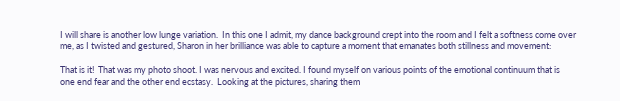I will share is another low lunge variation.  In this one I admit, my dance background crept into the room and I felt a softness come over me, as I twisted and gestured, Sharon in her brilliance was able to capture a moment that emanates both stillness and movement:

That is it!  That was my photo shoot. I was nervous and excited. I found myself on various points of the emotional continuum that is one end fear and the other end ecstasy.  Looking at the pictures, sharing them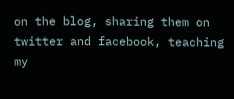on the blog, sharing them on twitter and facebook, teaching my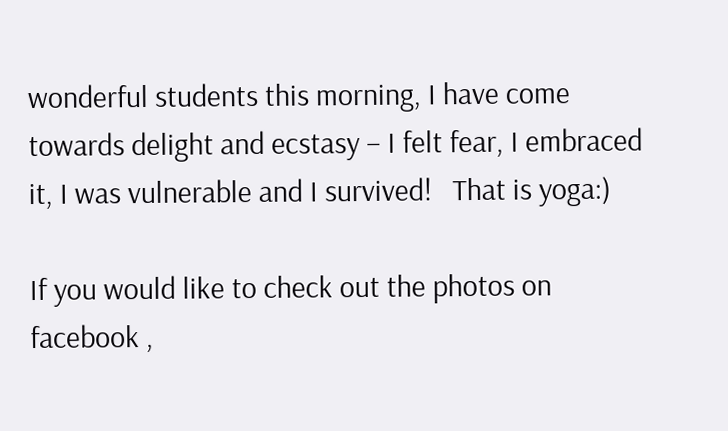wonderful students this morning, I have come towards delight and ecstasy – I felt fear, I embraced it, I was vulnerable and I survived!   That is yoga:)

If you would like to check out the photos on facebook ,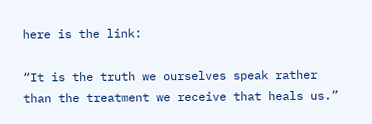here is the link:

“It is the truth we ourselves speak rather than the treatment we receive that heals us.”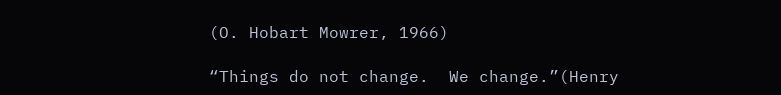(O. Hobart Mowrer, 1966)

“Things do not change.  We change.”(Henry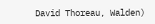David Thoreau, Walden)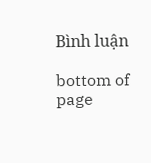Bình luận

bottom of page